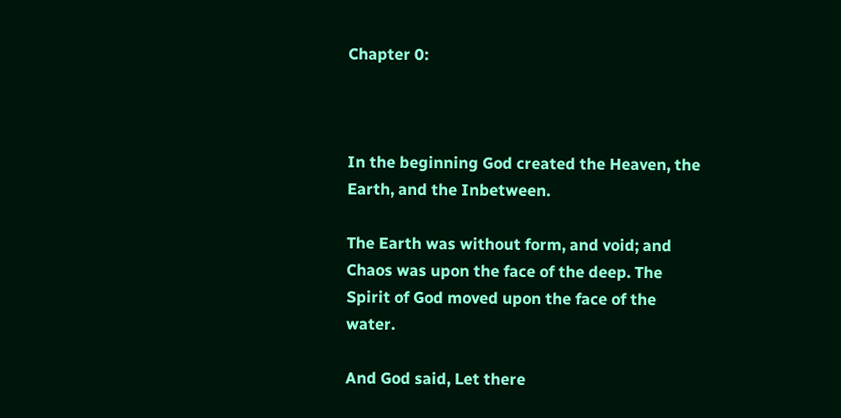Chapter 0:



In the beginning God created the Heaven, the Earth, and the Inbetween.

The Earth was without form, and void; and Chaos was upon the face of the deep. The Spirit of God moved upon the face of the water.

And God said, Let there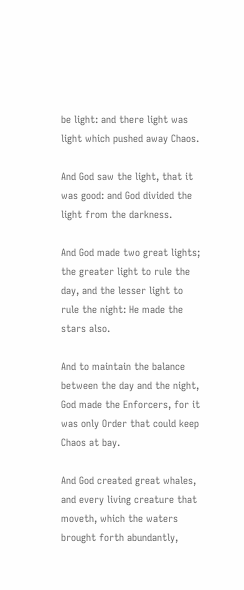be light: and there light was light which pushed away Chaos.

And God saw the light, that it was good: and God divided the light from the darkness.

And God made two great lights; the greater light to rule the day, and the lesser light to rule the night: He made the stars also.

And to maintain the balance between the day and the night, God made the Enforcers, for it was only Order that could keep Chaos at bay.

And God created great whales, and every living creature that moveth, which the waters brought forth abundantly,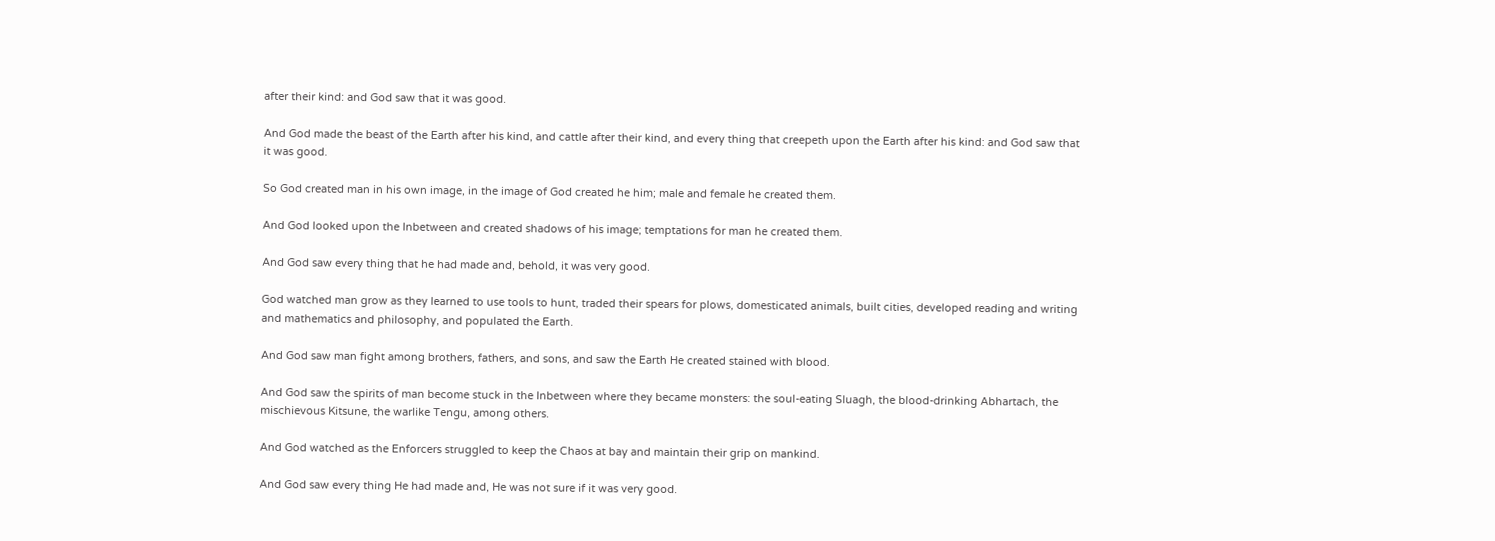after their kind: and God saw that it was good.

And God made the beast of the Earth after his kind, and cattle after their kind, and every thing that creepeth upon the Earth after his kind: and God saw that it was good.

So God created man in his own image, in the image of God created he him; male and female he created them.

And God looked upon the Inbetween and created shadows of his image; temptations for man he created them.

And God saw every thing that he had made and, behold, it was very good.

God watched man grow as they learned to use tools to hunt, traded their spears for plows, domesticated animals, built cities, developed reading and writing and mathematics and philosophy, and populated the Earth.

And God saw man fight among brothers, fathers, and sons, and saw the Earth He created stained with blood.

And God saw the spirits of man become stuck in the Inbetween where they became monsters: the soul-eating Sluagh, the blood-drinking Abhartach, the mischievous Kitsune, the warlike Tengu, among others.

And God watched as the Enforcers struggled to keep the Chaos at bay and maintain their grip on mankind.

And God saw every thing He had made and, He was not sure if it was very good.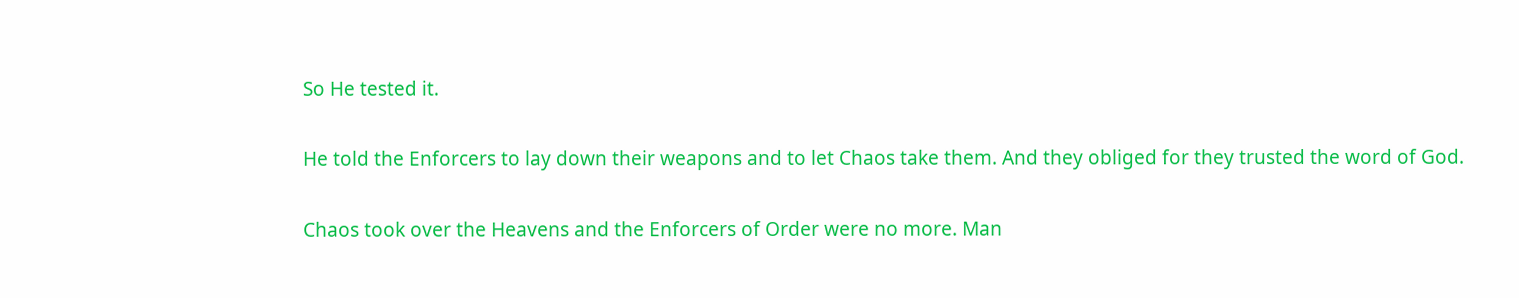So He tested it.

He told the Enforcers to lay down their weapons and to let Chaos take them. And they obliged for they trusted the word of God.

Chaos took over the Heavens and the Enforcers of Order were no more. Man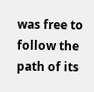was free to follow the path of its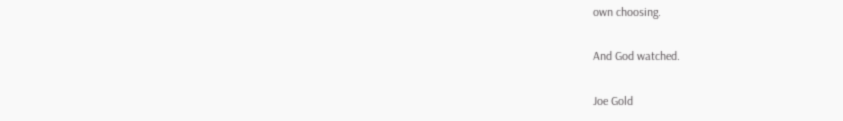own choosing.

And God watched.

Joe Gold